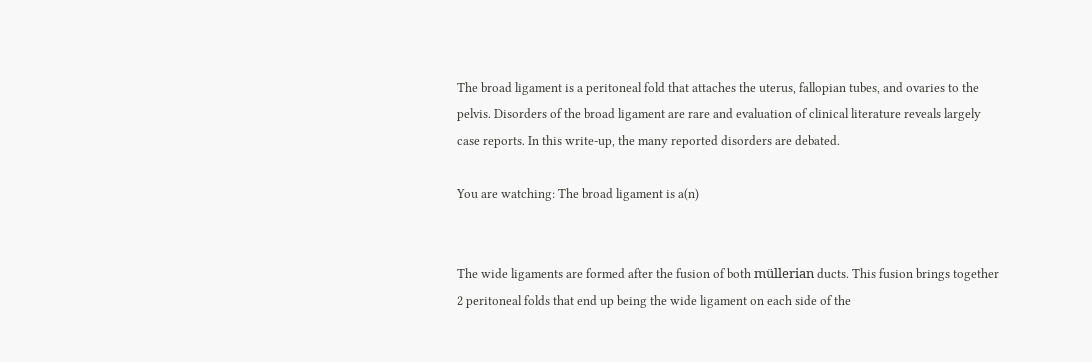The broad ligament is a peritoneal fold that attaches the uterus, fallopian tubes, and ovaries to the pelvis. Disorders of the broad ligament are rare and evaluation of clinical literature reveals largely case reports. In this write-up, the many reported disorders are debated.

You are watching: The broad ligament is a(n)


The wide ligaments are formed after the fusion of both müllerian ducts. This fusion brings together 2 peritoneal folds that end up being the wide ligament on each side of the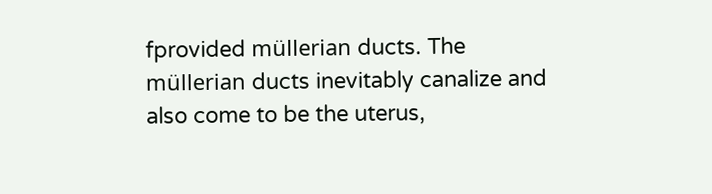fprovided müllerian ducts. The müllerian ducts inevitably canalize and also come to be the uterus,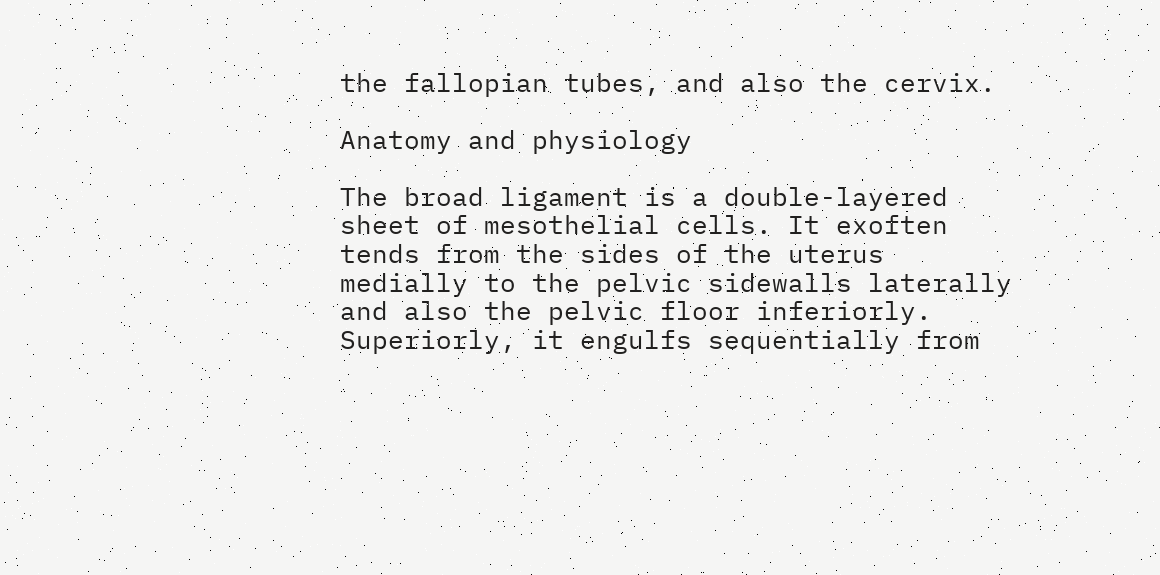the fallopian tubes, and also the cervix.

Anatomy and physiology

The broad ligament is a double-layered sheet of mesothelial cells. It exoften tends from the sides of the uterus medially to the pelvic sidewalls laterally and also the pelvic floor inferiorly. Superiorly, it engulfs sequentially from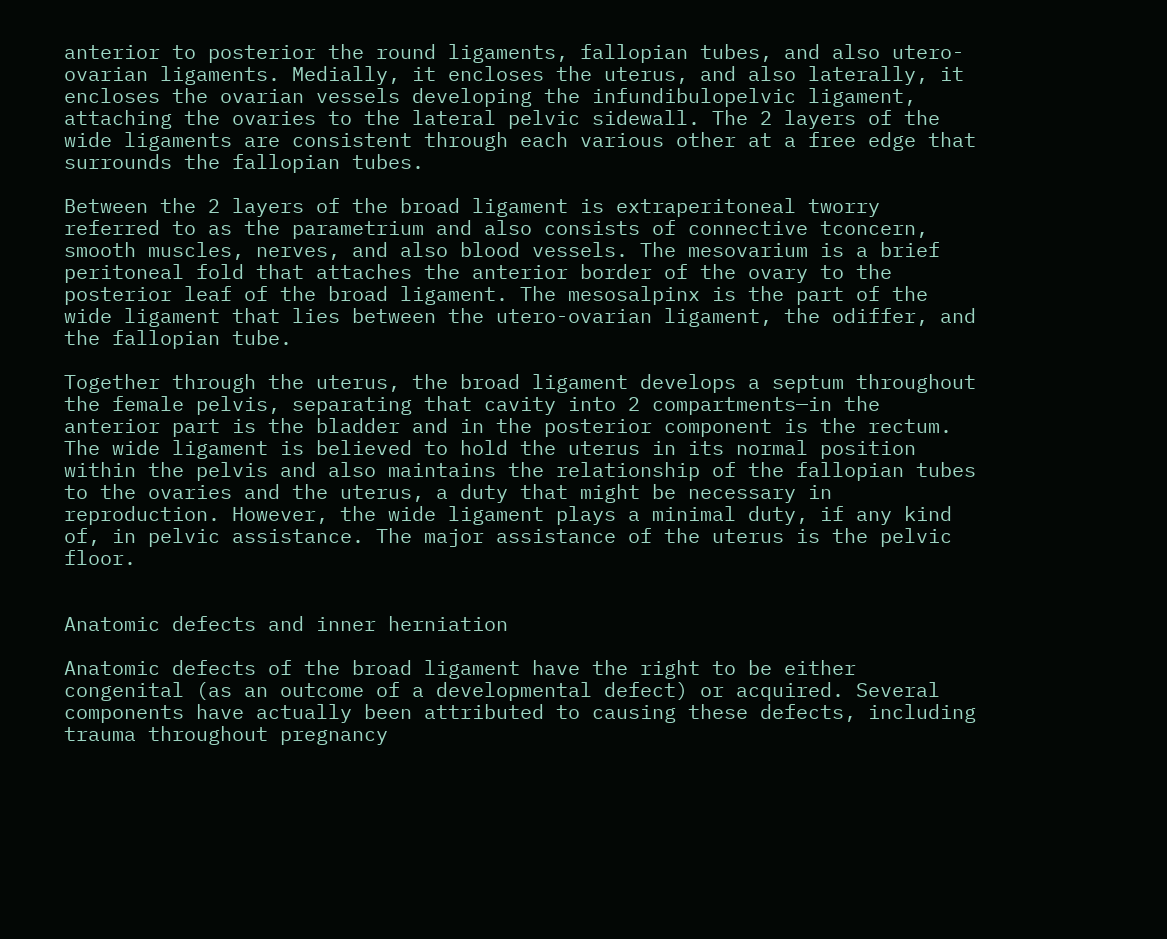anterior to posterior the round ligaments, fallopian tubes, and also utero-ovarian ligaments. Medially, it encloses the uterus, and also laterally, it encloses the ovarian vessels developing the infundibulopelvic ligament, attaching the ovaries to the lateral pelvic sidewall. The 2 layers of the wide ligaments are consistent through each various other at a free edge that surrounds the fallopian tubes.

Between the 2 layers of the broad ligament is extraperitoneal tworry referred to as the parametrium and also consists of connective tconcern, smooth muscles, nerves, and also blood vessels. The mesovarium is a brief peritoneal fold that attaches the anterior border of the ovary to the posterior leaf of the broad ligament. The mesosalpinx is the part of the wide ligament that lies between the utero-ovarian ligament, the odiffer, and the fallopian tube.

Together through the uterus, the broad ligament develops a septum throughout the female pelvis, separating that cavity into 2 compartments—in the anterior part is the bladder and in the posterior component is the rectum. The wide ligament is believed to hold the uterus in its normal position within the pelvis and also maintains the relationship of the fallopian tubes to the ovaries and the uterus, a duty that might be necessary in reproduction. However, the wide ligament plays a minimal duty, if any kind of, in pelvic assistance. The major assistance of the uterus is the pelvic floor.


Anatomic defects and inner herniation

Anatomic defects of the broad ligament have the right to be either congenital (as an outcome of a developmental defect) or acquired. Several components have actually been attributed to causing these defects, including trauma throughout pregnancy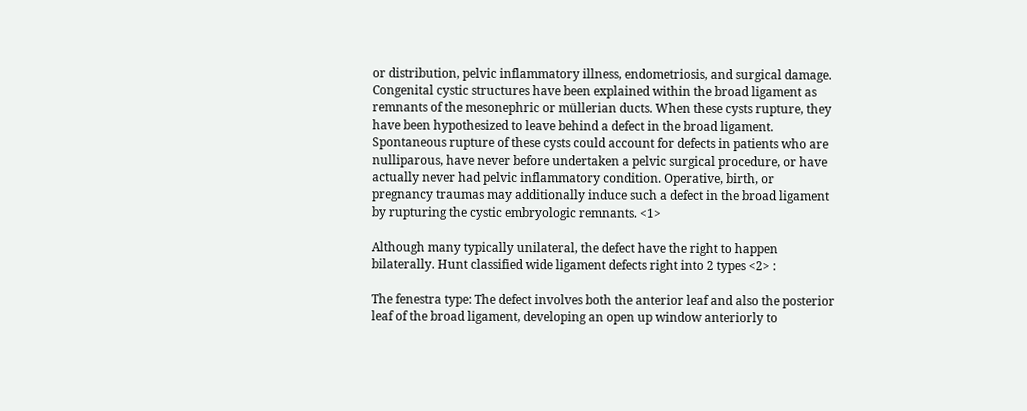or distribution, pelvic inflammatory illness, endometriosis, and surgical damage. Congenital cystic structures have been explained within the broad ligament as remnants of the mesonephric or müllerian ducts. When these cysts rupture, they have been hypothesized to leave behind a defect in the broad ligament. Spontaneous rupture of these cysts could account for defects in patients who are nulliparous, have never before undertaken a pelvic surgical procedure, or have actually never had pelvic inflammatory condition. Operative, birth, or pregnancy traumas may additionally induce such a defect in the broad ligament by rupturing the cystic embryologic remnants. <1>

Although many typically unilateral, the defect have the right to happen bilaterally. Hunt classified wide ligament defects right into 2 types <2> :

The fenestra type: The defect involves both the anterior leaf and also the posterior leaf of the broad ligament, developing an open up window anteriorly to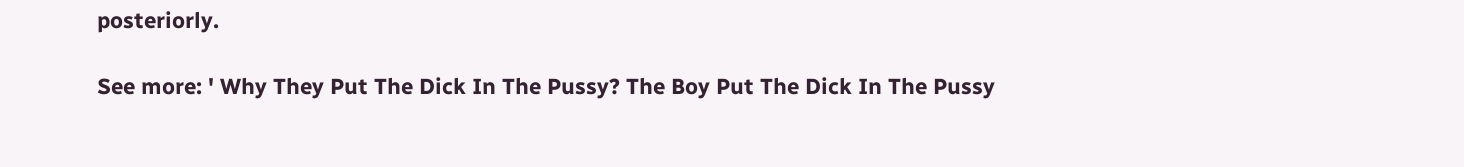posteriorly.

See more: ' Why They Put The Dick In The Pussy? The Boy Put The Dick In The Pussy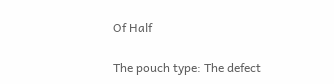Of Half

The pouch type: The defect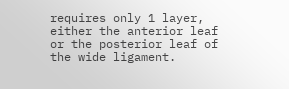requires only 1 layer, either the anterior leaf or the posterior leaf of the wide ligament.